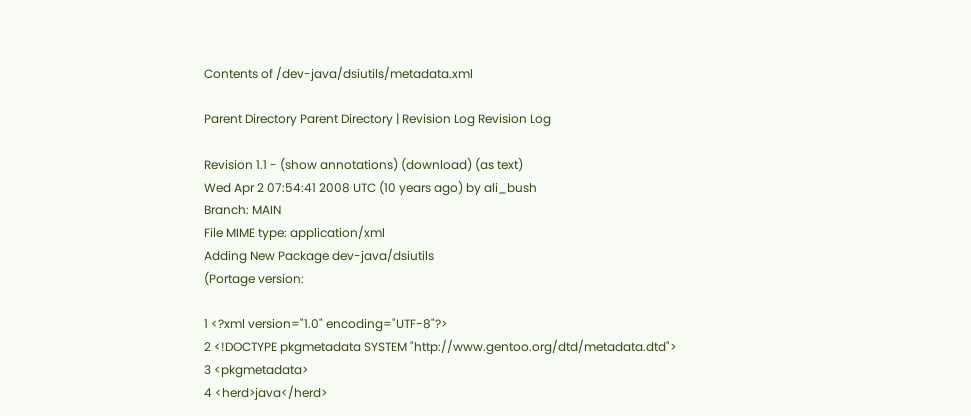Contents of /dev-java/dsiutils/metadata.xml

Parent Directory Parent Directory | Revision Log Revision Log

Revision 1.1 - (show annotations) (download) (as text)
Wed Apr 2 07:54:41 2008 UTC (10 years ago) by ali_bush
Branch: MAIN
File MIME type: application/xml
Adding New Package dev-java/dsiutils
(Portage version:

1 <?xml version="1.0" encoding="UTF-8"?>
2 <!DOCTYPE pkgmetadata SYSTEM "http://www.gentoo.org/dtd/metadata.dtd">
3 <pkgmetadata>
4 <herd>java</herd>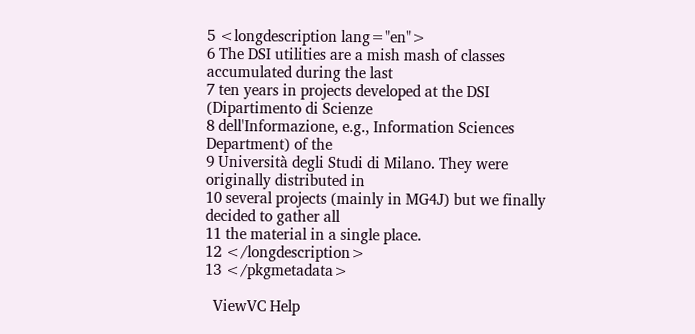5 <longdescription lang="en">
6 The DSI utilities are a mish mash of classes accumulated during the last
7 ten years in projects developed at the DSI (Dipartimento di Scienze
8 dell'Informazione, e.g., Information Sciences Department) of the
9 Università degli Studi di Milano. They were originally distributed in
10 several projects (mainly in MG4J) but we finally decided to gather all
11 the material in a single place.
12 </longdescription>
13 </pkgmetadata>

  ViewVC Help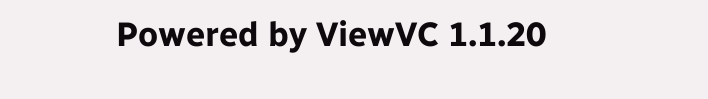Powered by ViewVC 1.1.20